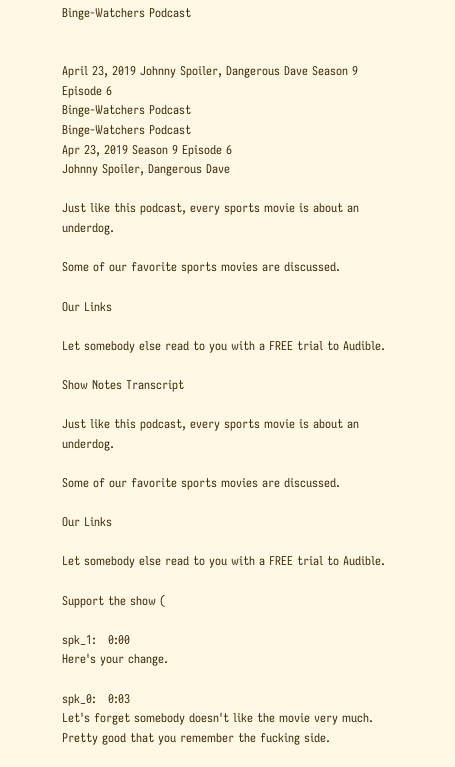Binge-Watchers Podcast


April 23, 2019 Johnny Spoiler, Dangerous Dave Season 9 Episode 6
Binge-Watchers Podcast
Binge-Watchers Podcast
Apr 23, 2019 Season 9 Episode 6
Johnny Spoiler, Dangerous Dave

Just like this podcast, every sports movie is about an underdog.

Some of our favorite sports movies are discussed.

Our Links

Let somebody else read to you with a FREE trial to Audible.

Show Notes Transcript

Just like this podcast, every sports movie is about an underdog.

Some of our favorite sports movies are discussed.

Our Links

Let somebody else read to you with a FREE trial to Audible.

Support the show (

spk_1:   0:00
Here's your change.

spk_0:   0:03
Let's forget somebody doesn't like the movie very much. Pretty good that you remember the fucking side.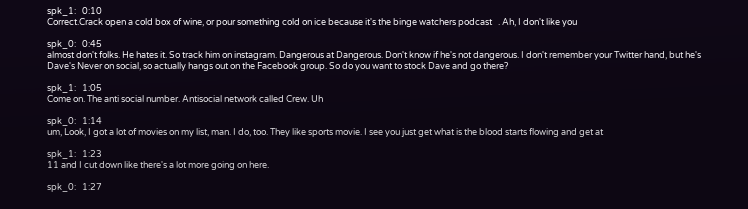spk_1:   0:10
Correct.Crack open a cold box of wine, or pour something cold on ice because it's the binge watchers podcast   . Ah, I don't like you

spk_0:   0:45
almost don't folks. He hates it. So track him on instagram. Dangerous at Dangerous. Don't know if he's not dangerous. I don't remember your Twitter hand, but he's Dave's Never on social, so actually hangs out on the Facebook group. So do you want to stock Dave and go there?

spk_1:   1:05
Come on. The anti social number. Antisocial network called Crew. Uh

spk_0:   1:14
um, Look, I got a lot of movies on my list, man. I do, too. They like sports movie. I see you just get what is the blood starts flowing and get at

spk_1:   1:23
11 and I cut down like there's a lot more going on here.

spk_0:   1:27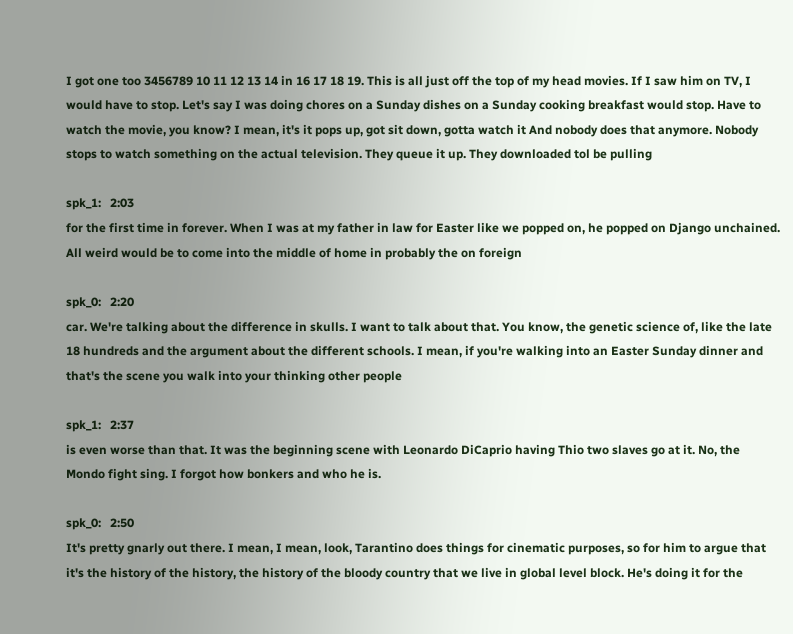I got one too 3456789 10 11 12 13 14 in 16 17 18 19. This is all just off the top of my head movies. If I saw him on TV, I would have to stop. Let's say I was doing chores on a Sunday dishes on a Sunday cooking breakfast would stop. Have to watch the movie, you know? I mean, it's it pops up, got sit down, gotta watch it And nobody does that anymore. Nobody stops to watch something on the actual television. They queue it up. They downloaded tol be pulling

spk_1:   2:03
for the first time in forever. When I was at my father in law for Easter like we popped on, he popped on Django unchained. All weird would be to come into the middle of home in probably the on foreign

spk_0:   2:20
car. We're talking about the difference in skulls. I want to talk about that. You know, the genetic science of, like the late 18 hundreds and the argument about the different schools. I mean, if you're walking into an Easter Sunday dinner and that's the scene you walk into your thinking other people

spk_1:   2:37
is even worse than that. It was the beginning scene with Leonardo DiCaprio having Thio two slaves go at it. No, the Mondo fight sing. I forgot how bonkers and who he is.

spk_0:   2:50
It's pretty gnarly out there. I mean, I mean, look, Tarantino does things for cinematic purposes, so for him to argue that it's the history of the history, the history of the bloody country that we live in global level block. He's doing it for the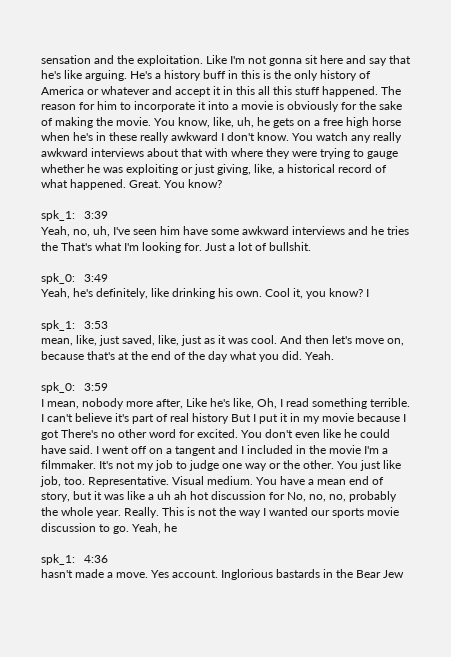sensation and the exploitation. Like I'm not gonna sit here and say that he's like arguing. He's a history buff in this is the only history of America or whatever and accept it in this all this stuff happened. The reason for him to incorporate it into a movie is obviously for the sake of making the movie. You know, like, uh, he gets on a free high horse when he's in these really awkward I don't know. You watch any really awkward interviews about that with where they were trying to gauge whether he was exploiting or just giving, like, a historical record of what happened. Great. You know?

spk_1:   3:39
Yeah, no, uh, I've seen him have some awkward interviews and he tries the That's what I'm looking for. Just a lot of bullshit.

spk_0:   3:49
Yeah, he's definitely, like drinking his own. Cool it, you know? I

spk_1:   3:53
mean, like, just saved, like, just as it was cool. And then let's move on, because that's at the end of the day what you did. Yeah.

spk_0:   3:59
I mean, nobody more after, Like he's like, Oh, I read something terrible. I can't believe it's part of real history But I put it in my movie because I got There's no other word for excited. You don't even like he could have said. I went off on a tangent and I included in the movie I'm a filmmaker. It's not my job to judge one way or the other. You just like job, too. Representative. Visual medium. You have a mean end of story, but it was like a uh ah hot discussion for No, no, no, probably the whole year. Really. This is not the way I wanted our sports movie discussion to go. Yeah, he

spk_1:   4:36
hasn't made a move. Yes account. Inglorious bastards in the Bear Jew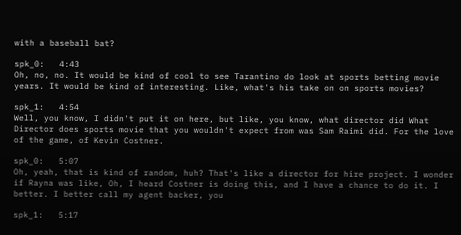with a baseball bat?

spk_0:   4:43
Oh, no, no. It would be kind of cool to see Tarantino do look at sports betting movie years. It would be kind of interesting. Like, what's his take on on sports movies?

spk_1:   4:54
Well, you know, I didn't put it on here, but like, you know, what director did What Director does sports movie that you wouldn't expect from was Sam Raimi did. For the love of the game, of Kevin Costner.

spk_0:   5:07
Oh, yeah, that is kind of random, huh? That's like a director for hire project. I wonder if Rayna was like, Oh, I heard Costner is doing this, and I have a chance to do it. I better. I better call my agent backer, you

spk_1:   5:17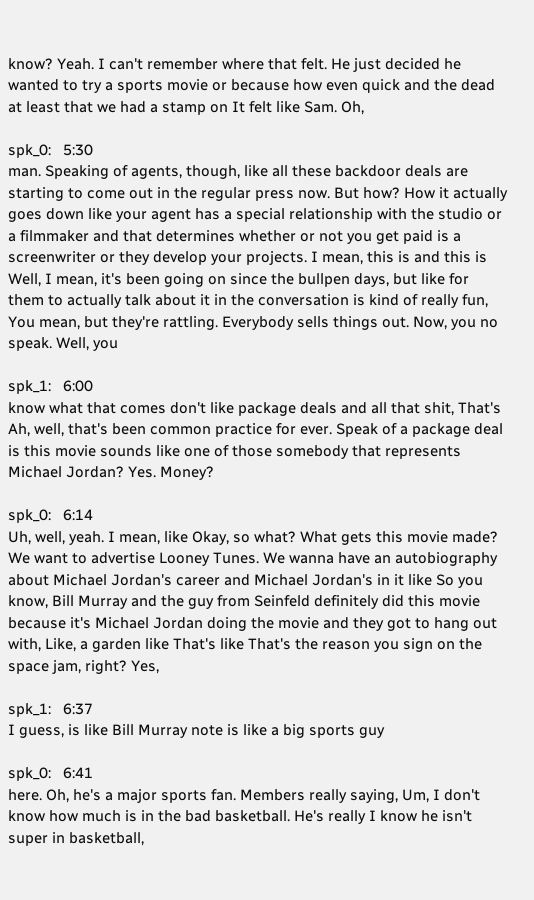know? Yeah. I can't remember where that felt. He just decided he wanted to try a sports movie or because how even quick and the dead at least that we had a stamp on It felt like Sam. Oh,

spk_0:   5:30
man. Speaking of agents, though, like all these backdoor deals are starting to come out in the regular press now. But how? How it actually goes down like your agent has a special relationship with the studio or a filmmaker and that determines whether or not you get paid is a screenwriter or they develop your projects. I mean, this is and this is Well, I mean, it's been going on since the bullpen days, but like for them to actually talk about it in the conversation is kind of really fun, You mean, but they're rattling. Everybody sells things out. Now, you no speak. Well, you

spk_1:   6:00
know what that comes don't like package deals and all that shit, That's Ah, well, that's been common practice for ever. Speak of a package deal is this movie sounds like one of those somebody that represents Michael Jordan? Yes. Money?

spk_0:   6:14
Uh, well, yeah. I mean, like Okay, so what? What gets this movie made? We want to advertise Looney Tunes. We wanna have an autobiography about Michael Jordan's career and Michael Jordan's in it like So you know, Bill Murray and the guy from Seinfeld definitely did this movie because it's Michael Jordan doing the movie and they got to hang out with, Like, a garden like That's like That's the reason you sign on the space jam, right? Yes,

spk_1:   6:37
I guess, is like Bill Murray note is like a big sports guy

spk_0:   6:41
here. Oh, he's a major sports fan. Members really saying, Um, I don't know how much is in the bad basketball. He's really I know he isn't super in basketball,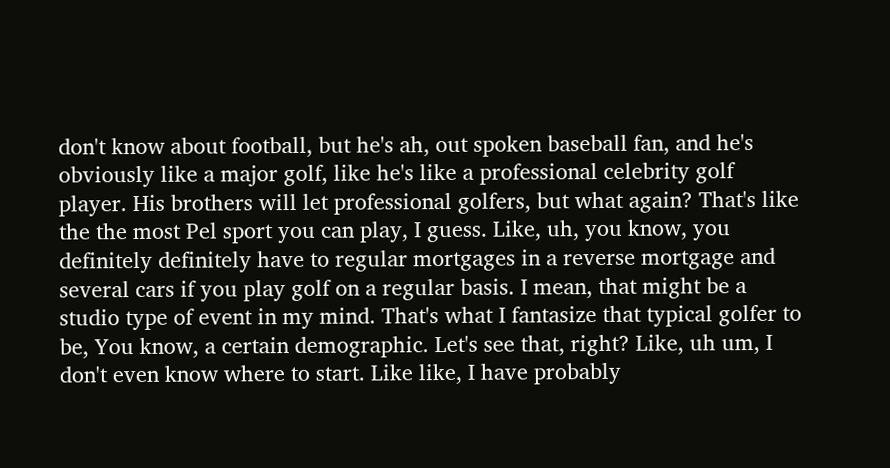don't know about football, but he's ah, out spoken baseball fan, and he's obviously like a major golf, like he's like a professional celebrity golf player. His brothers will let professional golfers, but what again? That's like the the most Pel sport you can play, I guess. Like, uh, you know, you definitely definitely have to regular mortgages in a reverse mortgage and several cars if you play golf on a regular basis. I mean, that might be a studio type of event in my mind. That's what I fantasize that typical golfer to be, You know, a certain demographic. Let's see that, right? Like, uh um, I don't even know where to start. Like like, I have probably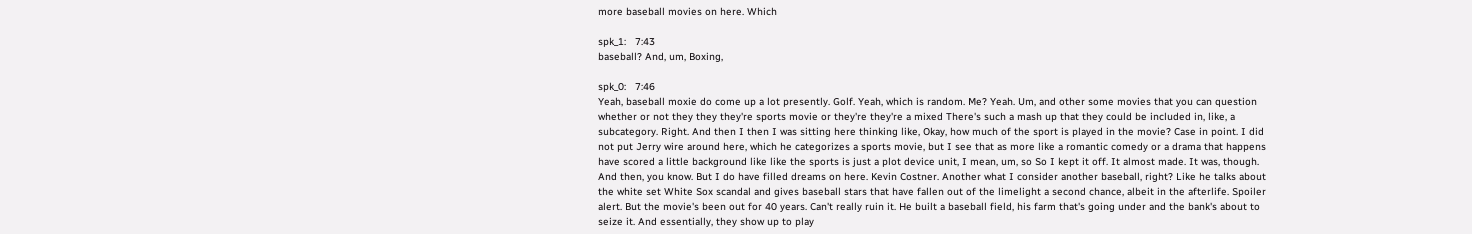more baseball movies on here. Which

spk_1:   7:43
baseball? And, um, Boxing,

spk_0:   7:46
Yeah, baseball moxie do come up a lot presently. Golf. Yeah, which is random. Me? Yeah. Um, and other some movies that you can question whether or not they they they're sports movie or they're they're a mixed There's such a mash up that they could be included in, like, a subcategory. Right. And then I then I was sitting here thinking like, Okay, how much of the sport is played in the movie? Case in point. I did not put Jerry wire around here, which he categorizes a sports movie, but I see that as more like a romantic comedy or a drama that happens have scored a little background like like the sports is just a plot device unit, I mean, um, so So I kept it off. It almost made. It was, though. And then, you know. But I do have filled dreams on here. Kevin Costner. Another what I consider another baseball, right? Like he talks about the white set White Sox scandal and gives baseball stars that have fallen out of the limelight a second chance, albeit in the afterlife. Spoiler alert. But the movie's been out for 40 years. Can't really ruin it. He built a baseball field, his farm that's going under and the bank's about to seize it. And essentially, they show up to play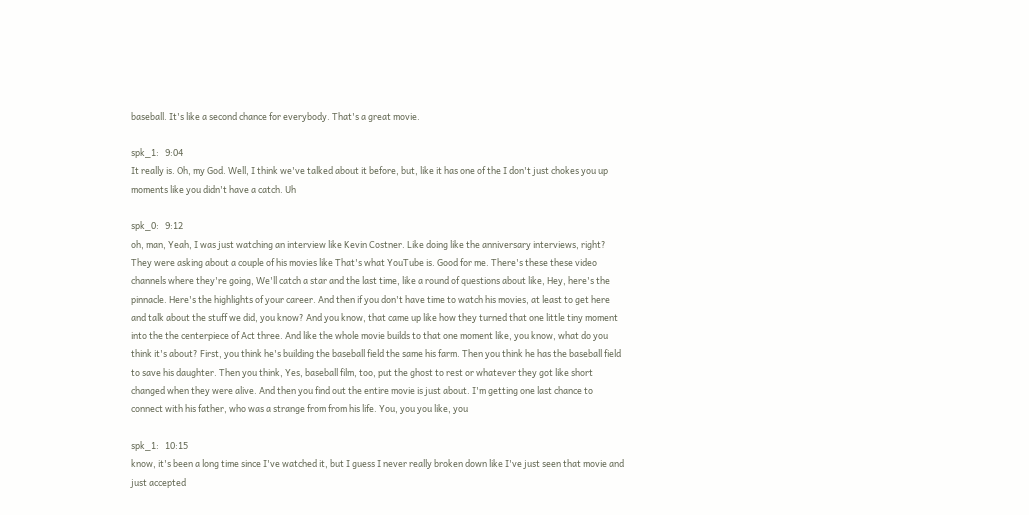baseball. It's like a second chance for everybody. That's a great movie.

spk_1:   9:04
It really is. Oh, my God. Well, I think we've talked about it before, but, like it has one of the I don't just chokes you up moments like you didn't have a catch. Uh

spk_0:   9:12
oh, man, Yeah, I was just watching an interview like Kevin Costner. Like doing like the anniversary interviews, right? They were asking about a couple of his movies like That's what YouTube is. Good for me. There's these these video channels where they're going, We'll catch a star and the last time, like a round of questions about like, Hey, here's the pinnacle. Here's the highlights of your career. And then if you don't have time to watch his movies, at least to get here and talk about the stuff we did, you know? And you know, that came up like how they turned that one little tiny moment into the the centerpiece of Act three. And like the whole movie builds to that one moment like, you know, what do you think it's about? First, you think he's building the baseball field the same his farm. Then you think he has the baseball field to save his daughter. Then you think, Yes, baseball film, too, put the ghost to rest or whatever they got like short changed when they were alive. And then you find out the entire movie is just about. I'm getting one last chance to connect with his father, who was a strange from from his life. You, you you like, you

spk_1:   10:15
know, it's been a long time since I've watched it, but I guess I never really broken down like I've just seen that movie and just accepted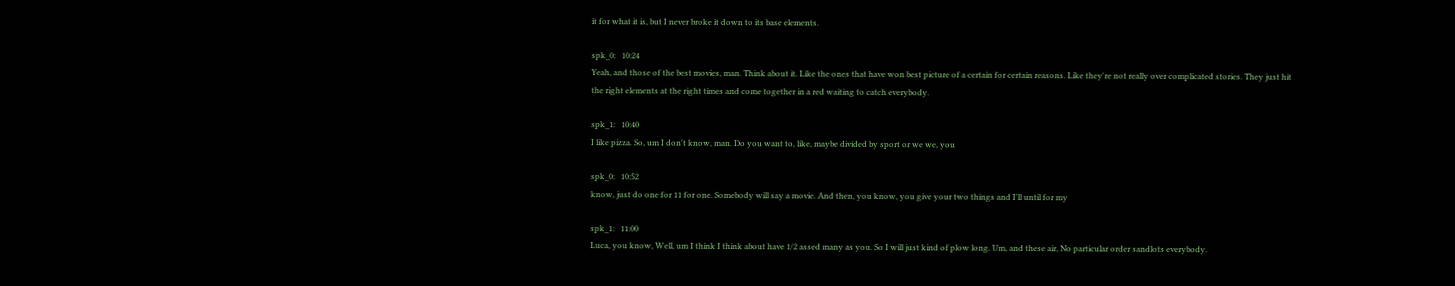it for what it is, but I never broke it down to its base elements.

spk_0:   10:24
Yeah, and those of the best movies, man. Think about it. Like the ones that have won best picture of a certain for certain reasons. Like they're not really over complicated stories. They just hit the right elements at the right times and come together in a red waiting to catch everybody.

spk_1:   10:40
I like pizza. So, um I don't know, man. Do you want to, like, maybe divided by sport or we we, you

spk_0:   10:52
know, just do one for 11 for one. Somebody will say a movie. And then, you know, you give your two things and I'll until for my

spk_1:   11:00
Luca, you know, Well, um I think I think about have 1/2 assed many as you. So I will just kind of plow long. Um, and these air, No particular order sandlots everybody.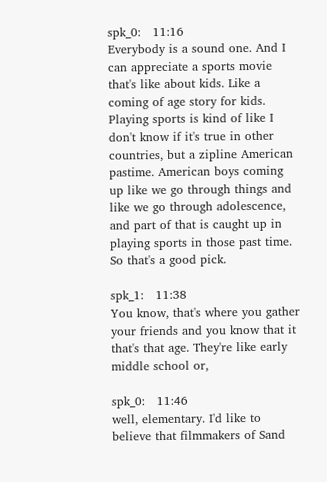spk_0:   11:16
Everybody is a sound one. And I can appreciate a sports movie that's like about kids. Like a coming of age story for kids. Playing sports is kind of like I don't know if it's true in other countries, but a zipline American pastime. American boys coming up like we go through things and like we go through adolescence, and part of that is caught up in playing sports in those past time. So that's a good pick.

spk_1:   11:38
You know, that's where you gather your friends and you know that it that's that age. They're like early middle school or,

spk_0:   11:46
well, elementary. I'd like to believe that filmmakers of Sand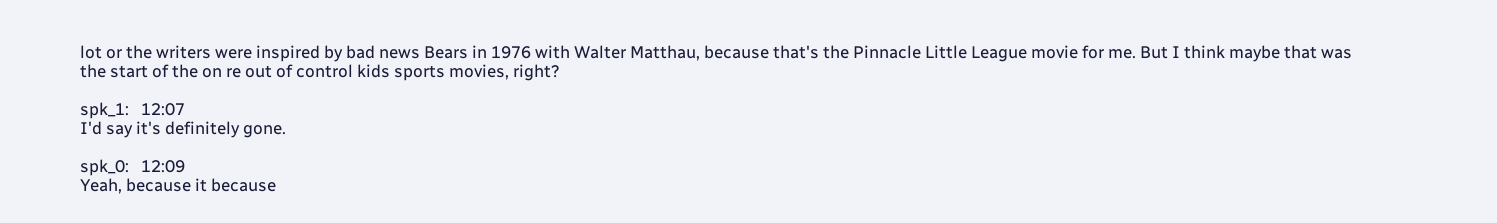lot or the writers were inspired by bad news Bears in 1976 with Walter Matthau, because that's the Pinnacle Little League movie for me. But I think maybe that was the start of the on re out of control kids sports movies, right?

spk_1:   12:07
I'd say it's definitely gone.

spk_0:   12:09
Yeah, because it because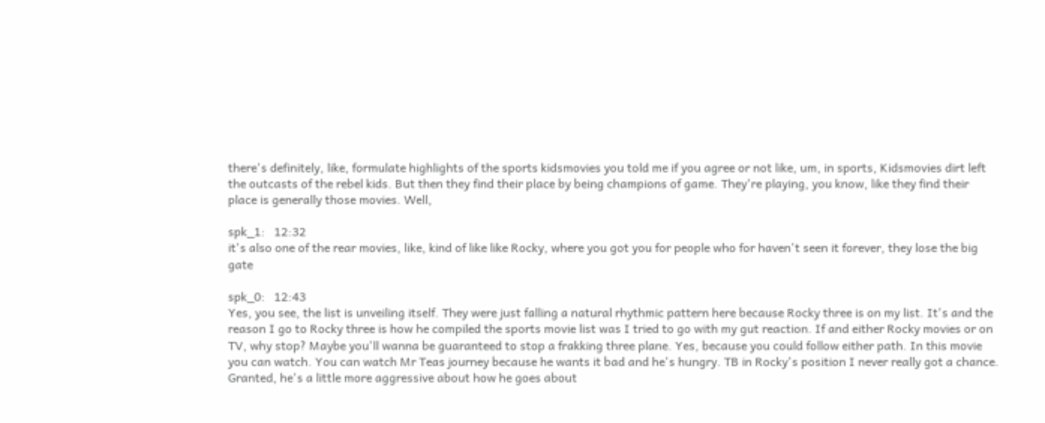there's definitely, like, formulate highlights of the sports kidsmovies you told me if you agree or not like, um, in sports, Kidsmovies dirt left the outcasts of the rebel kids. But then they find their place by being champions of game. They're playing, you know, like they find their place is generally those movies. Well,

spk_1:   12:32
it's also one of the rear movies, like, kind of like like Rocky, where you got you for people who for haven't seen it forever, they lose the big gate

spk_0:   12:43
Yes, you see, the list is unveiling itself. They were just falling a natural rhythmic pattern here because Rocky three is on my list. It's and the reason I go to Rocky three is how he compiled the sports movie list was I tried to go with my gut reaction. If and either Rocky movies or on TV, why stop? Maybe you'll wanna be guaranteed to stop a frakking three plane. Yes, because you could follow either path. In this movie you can watch. You can watch Mr Teas journey because he wants it bad and he's hungry. TB in Rocky's position I never really got a chance. Granted, he's a little more aggressive about how he goes about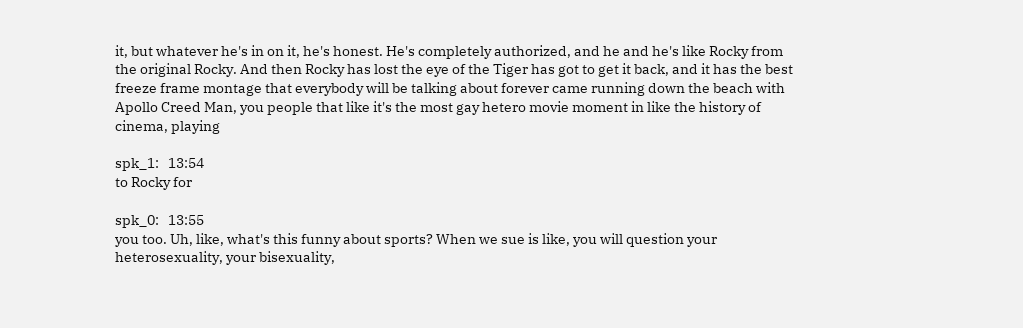it, but whatever he's in on it, he's honest. He's completely authorized, and he and he's like Rocky from the original Rocky. And then Rocky has lost the eye of the Tiger has got to get it back, and it has the best freeze frame montage that everybody will be talking about forever came running down the beach with Apollo Creed Man, you people that like it's the most gay hetero movie moment in like the history of cinema, playing

spk_1:   13:54
to Rocky for

spk_0:   13:55
you too. Uh, like, what's this funny about sports? When we sue is like, you will question your heterosexuality, your bisexuality,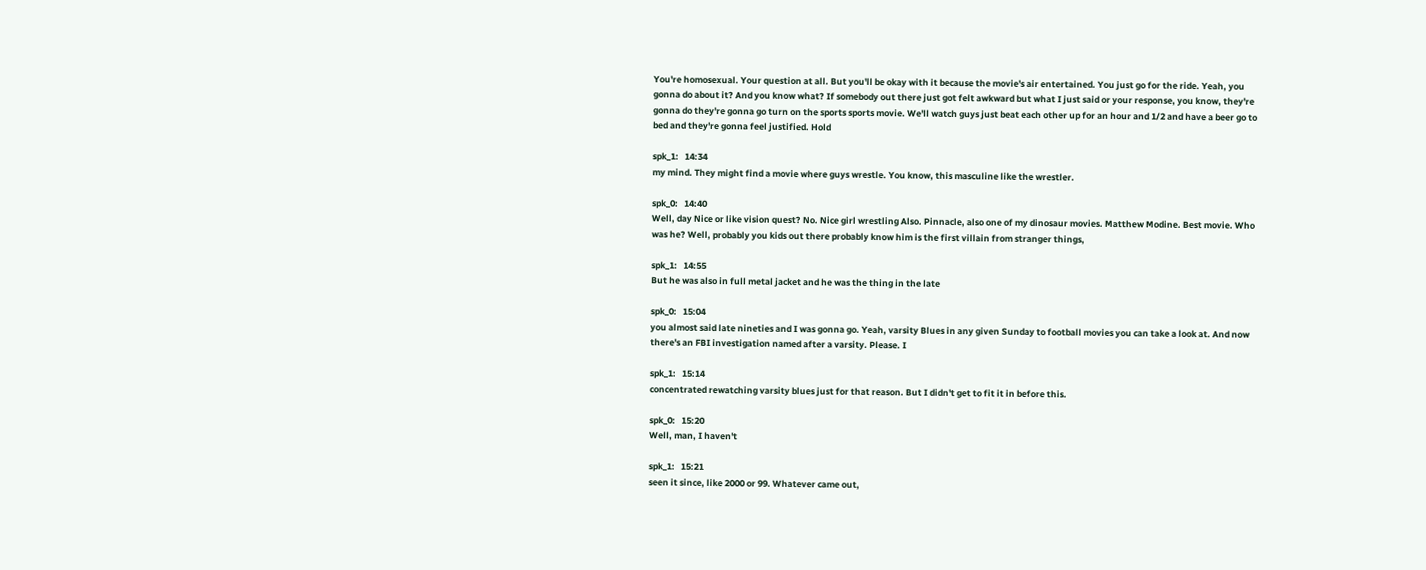You're homosexual. Your question at all. But you'll be okay with it because the movie's air entertained. You just go for the ride. Yeah, you gonna do about it? And you know what? If somebody out there just got felt awkward but what I just said or your response, you know, they're gonna do they're gonna go turn on the sports sports movie. We'll watch guys just beat each other up for an hour and 1/2 and have a beer go to bed and they're gonna feel justified. Hold

spk_1:   14:34
my mind. They might find a movie where guys wrestle. You know, this masculine like the wrestler.

spk_0:   14:40
Well, day Nice or like vision quest? No. Nice girl wrestling Also. Pinnacle, also one of my dinosaur movies. Matthew Modine. Best movie. Who was he? Well, probably you kids out there probably know him is the first villain from stranger things,

spk_1:   14:55
But he was also in full metal jacket and he was the thing in the late

spk_0:   15:04
you almost said late nineties and I was gonna go. Yeah, varsity Blues in any given Sunday to football movies you can take a look at. And now there's an FBI investigation named after a varsity. Please. I

spk_1:   15:14
concentrated rewatching varsity blues just for that reason. But I didn't get to fit it in before this.

spk_0:   15:20
Well, man, I haven't

spk_1:   15:21
seen it since, like 2000 or 99. Whatever came out,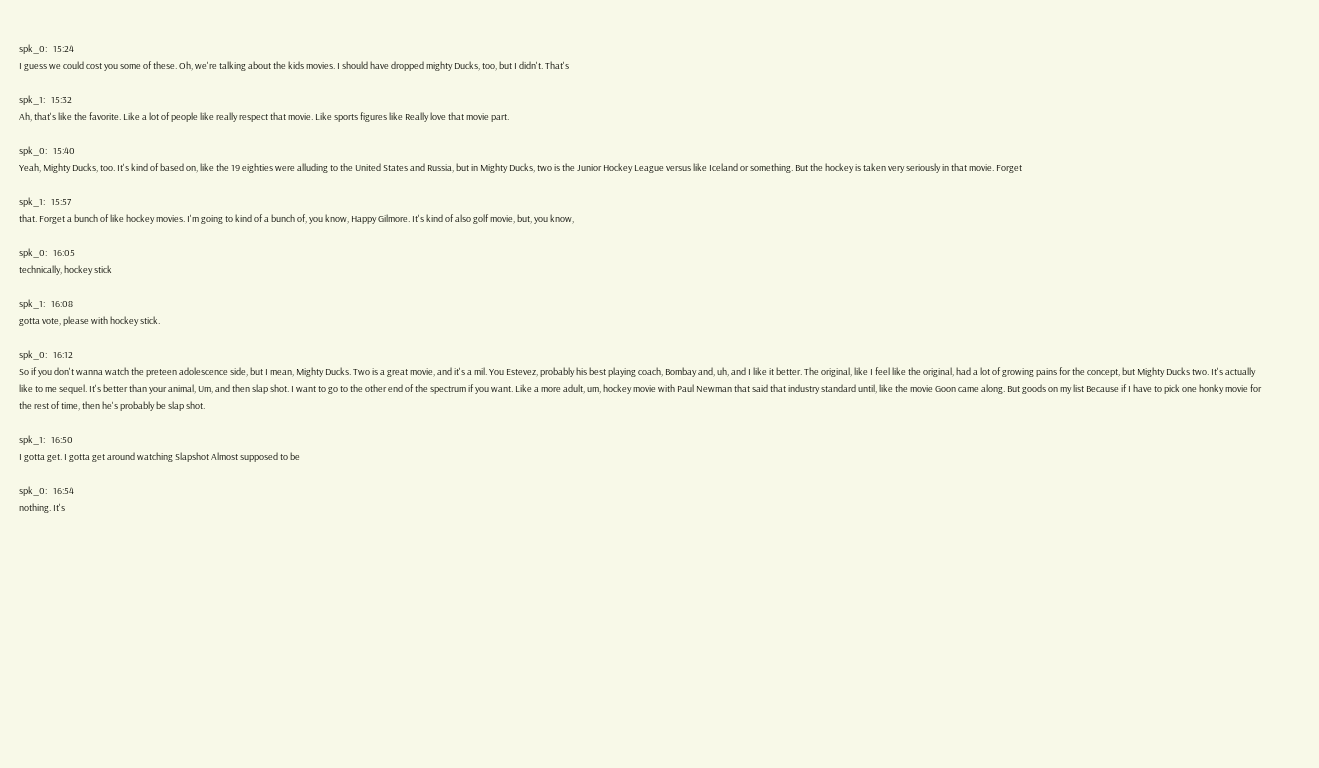spk_0:   15:24
I guess we could cost you some of these. Oh, we're talking about the kids movies. I should have dropped mighty Ducks, too, but I didn't. That's

spk_1:   15:32
Ah, that's like the favorite. Like a lot of people like really respect that movie. Like sports figures like Really love that movie part.

spk_0:   15:40
Yeah, Mighty Ducks, too. It's kind of based on, like the 19 eighties were alluding to the United States and Russia, but in Mighty Ducks, two is the Junior Hockey League versus like Iceland or something. But the hockey is taken very seriously in that movie. Forget

spk_1:   15:57
that. Forget a bunch of like hockey movies. I'm going to kind of a bunch of, you know, Happy Gilmore. It's kind of also golf movie, but, you know,

spk_0:   16:05
technically, hockey stick

spk_1:   16:08
gotta vote, please with hockey stick.

spk_0:   16:12
So if you don't wanna watch the preteen adolescence side, but I mean, Mighty Ducks. Two is a great movie, and it's a mil. You Estevez, probably his best playing coach, Bombay and, uh, and I like it better. The original, like I feel like the original, had a lot of growing pains for the concept, but Mighty Ducks two. It's actually like to me sequel. It's better than your animal, Um, and then slap shot. I want to go to the other end of the spectrum if you want. Like a more adult, um, hockey movie with Paul Newman that said that industry standard until, like the movie Goon came along. But goods on my list Because if I have to pick one honky movie for the rest of time, then he's probably be slap shot.

spk_1:   16:50
I gotta get. I gotta get around watching Slapshot Almost supposed to be

spk_0:   16:54
nothing. It's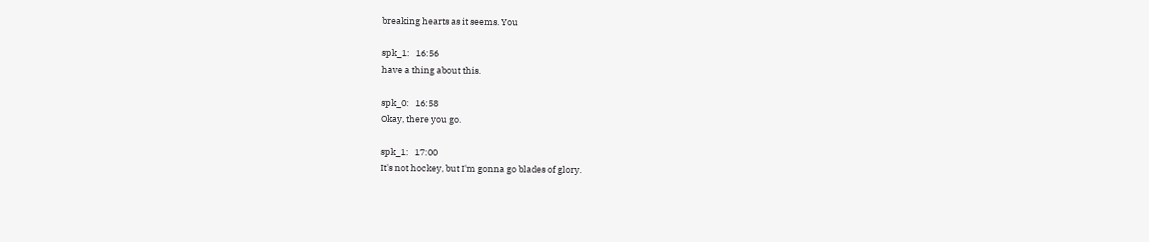breaking hearts as it seems. You

spk_1:   16:56
have a thing about this.

spk_0:   16:58
Okay, there you go.

spk_1:   17:00
It's not hockey, but I'm gonna go blades of glory.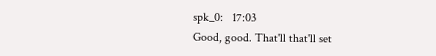spk_0:   17:03
Good, good. That'll that'll set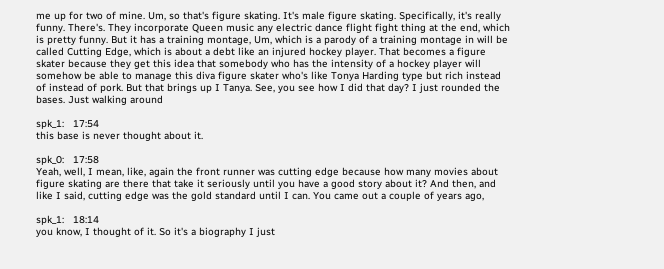me up for two of mine. Um, so that's figure skating. It's male figure skating. Specifically, it's really funny. There's. They incorporate Queen music any electric dance flight fight thing at the end, which is pretty funny. But it has a training montage, Um, which is a parody of a training montage in will be called Cutting Edge, which is about a debt like an injured hockey player. That becomes a figure skater because they get this idea that somebody who has the intensity of a hockey player will somehow be able to manage this diva figure skater who's like Tonya Harding type but rich instead of instead of pork. But that brings up I Tanya. See, you see how I did that day? I just rounded the bases. Just walking around

spk_1:   17:54
this base is never thought about it.

spk_0:   17:58
Yeah, well, I mean, like, again the front runner was cutting edge because how many movies about figure skating are there that take it seriously until you have a good story about it? And then, and like I said, cutting edge was the gold standard until I can. You came out a couple of years ago,

spk_1:   18:14
you know, I thought of it. So it's a biography I just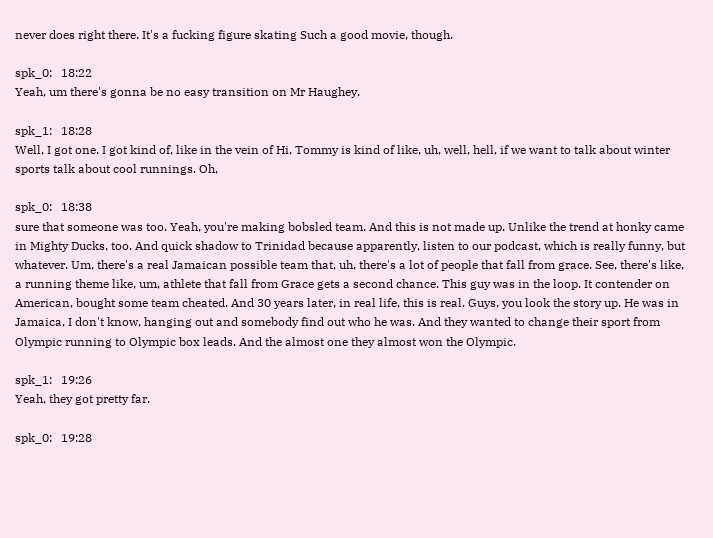never does right there. It's a fucking figure skating Such a good movie, though.

spk_0:   18:22
Yeah, um there's gonna be no easy transition on Mr Haughey.

spk_1:   18:28
Well, I got one. I got kind of, like in the vein of Hi, Tommy is kind of like, uh, well, hell, if we want to talk about winter sports talk about cool runnings. Oh,

spk_0:   18:38
sure that someone was too. Yeah, you're making bobsled team. And this is not made up. Unlike the trend at honky came in Mighty Ducks, too. And quick shadow to Trinidad because apparently, listen to our podcast, which is really funny, but whatever. Um, there's a real Jamaican possible team that, uh, there's a lot of people that fall from grace. See, there's like, a running theme like, um, athlete that fall from Grace gets a second chance. This guy was in the loop. It contender on American, bought some team cheated. And 30 years later, in real life, this is real. Guys, you look the story up. He was in Jamaica, I don't know, hanging out and somebody find out who he was. And they wanted to change their sport from Olympic running to Olympic box leads. And the almost one they almost won the Olympic.

spk_1:   19:26
Yeah, they got pretty far.

spk_0:   19:28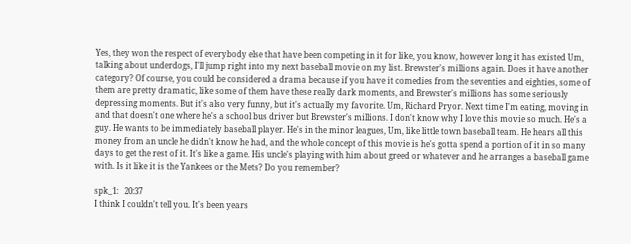Yes, they won the respect of everybody else that have been competing in it for like, you know, however long it has existed Um, talking about underdogs, I'll jump right into my next baseball movie on my list. Brewster's millions again. Does it have another category? Of course, you could be considered a drama because if you have it comedies from the seventies and eighties, some of them are pretty dramatic, like some of them have these really dark moments, and Brewster's millions has some seriously depressing moments. But it's also very funny, but it's actually my favorite. Um, Richard Pryor. Next time I'm eating, moving in and that doesn't one where he's a school bus driver but Brewster's millions. I don't know why I love this movie so much. He's a guy. He wants to be immediately baseball player. He's in the minor leagues, Um, like little town baseball team. He hears all this money from an uncle he didn't know he had, and the whole concept of this movie is he's gotta spend a portion of it in so many days to get the rest of it. It's like a game. His uncle's playing with him about greed or whatever and he arranges a baseball game with. Is it like it is the Yankees or the Mets? Do you remember?

spk_1:   20:37
I think I couldn't tell you. It's been years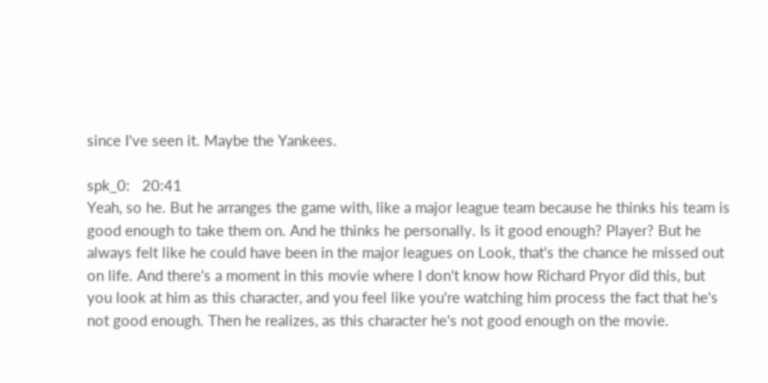since I've seen it. Maybe the Yankees.

spk_0:   20:41
Yeah, so he. But he arranges the game with, like a major league team because he thinks his team is good enough to take them on. And he thinks he personally. Is it good enough? Player? But he always felt like he could have been in the major leagues on Look, that's the chance he missed out on life. And there's a moment in this movie where I don't know how Richard Pryor did this, but you look at him as this character, and you feel like you're watching him process the fact that he's not good enough. Then he realizes, as this character he's not good enough on the movie.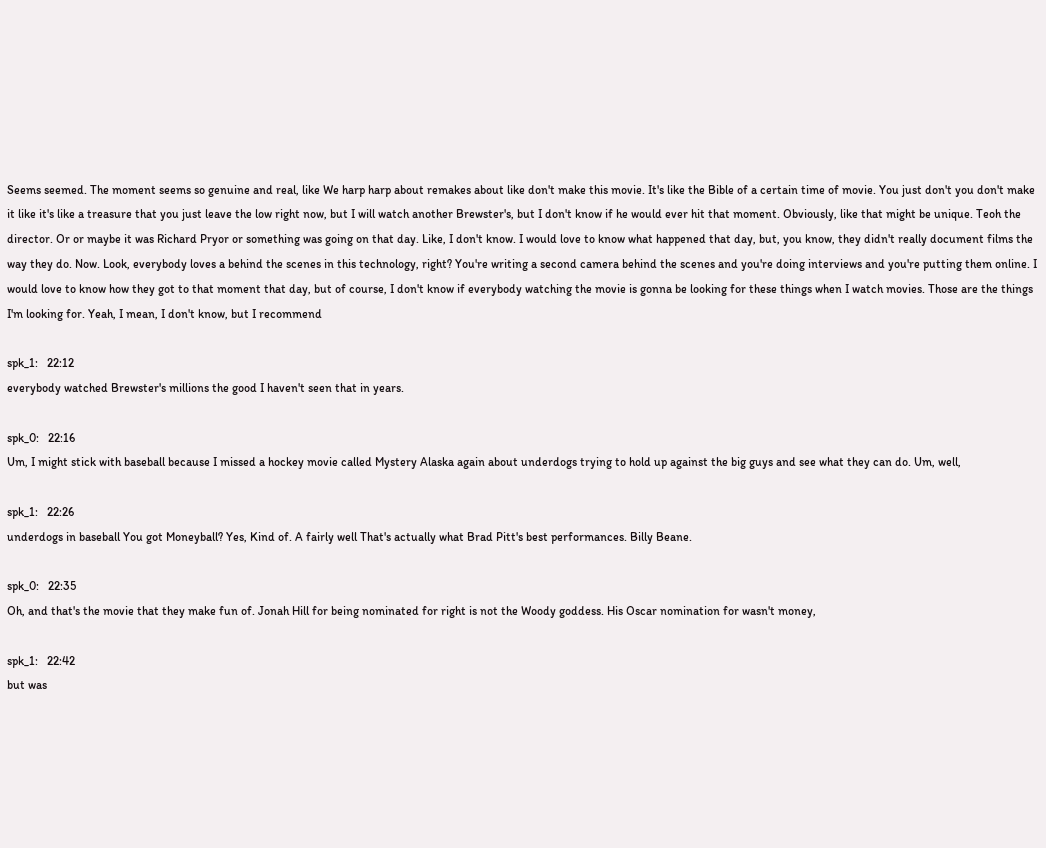Seems seemed. The moment seems so genuine and real, like We harp harp about remakes about like don't make this movie. It's like the Bible of a certain time of movie. You just don't you don't make it like it's like a treasure that you just leave the low right now, but I will watch another Brewster's, but I don't know if he would ever hit that moment. Obviously, like that might be unique. Teoh the director. Or or maybe it was Richard Pryor or something was going on that day. Like, I don't know. I would love to know what happened that day, but, you know, they didn't really document films the way they do. Now. Look, everybody loves a behind the scenes in this technology, right? You're writing a second camera behind the scenes and you're doing interviews and you're putting them online. I would love to know how they got to that moment that day, but of course, I don't know if everybody watching the movie is gonna be looking for these things when I watch movies. Those are the things I'm looking for. Yeah, I mean, I don't know, but I recommend

spk_1:   22:12
everybody watched Brewster's millions the good I haven't seen that in years.

spk_0:   22:16
Um, I might stick with baseball because I missed a hockey movie called Mystery Alaska again about underdogs trying to hold up against the big guys and see what they can do. Um, well,

spk_1:   22:26
underdogs in baseball You got Moneyball? Yes, Kind of. A fairly well That's actually what Brad Pitt's best performances. Billy Beane.

spk_0:   22:35
Oh, and that's the movie that they make fun of. Jonah Hill for being nominated for right is not the Woody goddess. His Oscar nomination for wasn't money,

spk_1:   22:42
but was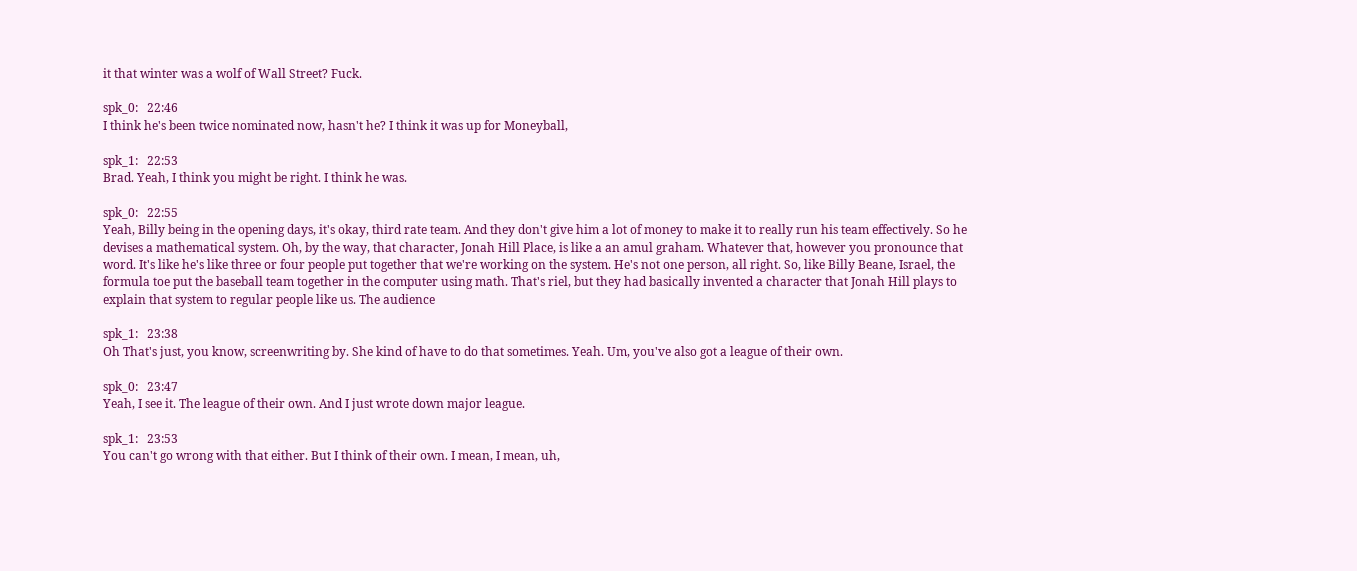it that winter was a wolf of Wall Street? Fuck.

spk_0:   22:46
I think he's been twice nominated now, hasn't he? I think it was up for Moneyball,

spk_1:   22:53
Brad. Yeah, I think you might be right. I think he was.

spk_0:   22:55
Yeah, Billy being in the opening days, it's okay, third rate team. And they don't give him a lot of money to make it to really run his team effectively. So he devises a mathematical system. Oh, by the way, that character, Jonah Hill Place, is like a an amul graham. Whatever that, however you pronounce that word. It's like he's like three or four people put together that we're working on the system. He's not one person, all right. So, like Billy Beane, Israel, the formula toe put the baseball team together in the computer using math. That's riel, but they had basically invented a character that Jonah Hill plays to explain that system to regular people like us. The audience

spk_1:   23:38
Oh That's just, you know, screenwriting by. She kind of have to do that sometimes. Yeah. Um, you've also got a league of their own.

spk_0:   23:47
Yeah, I see it. The league of their own. And I just wrote down major league.

spk_1:   23:53
You can't go wrong with that either. But I think of their own. I mean, I mean, uh,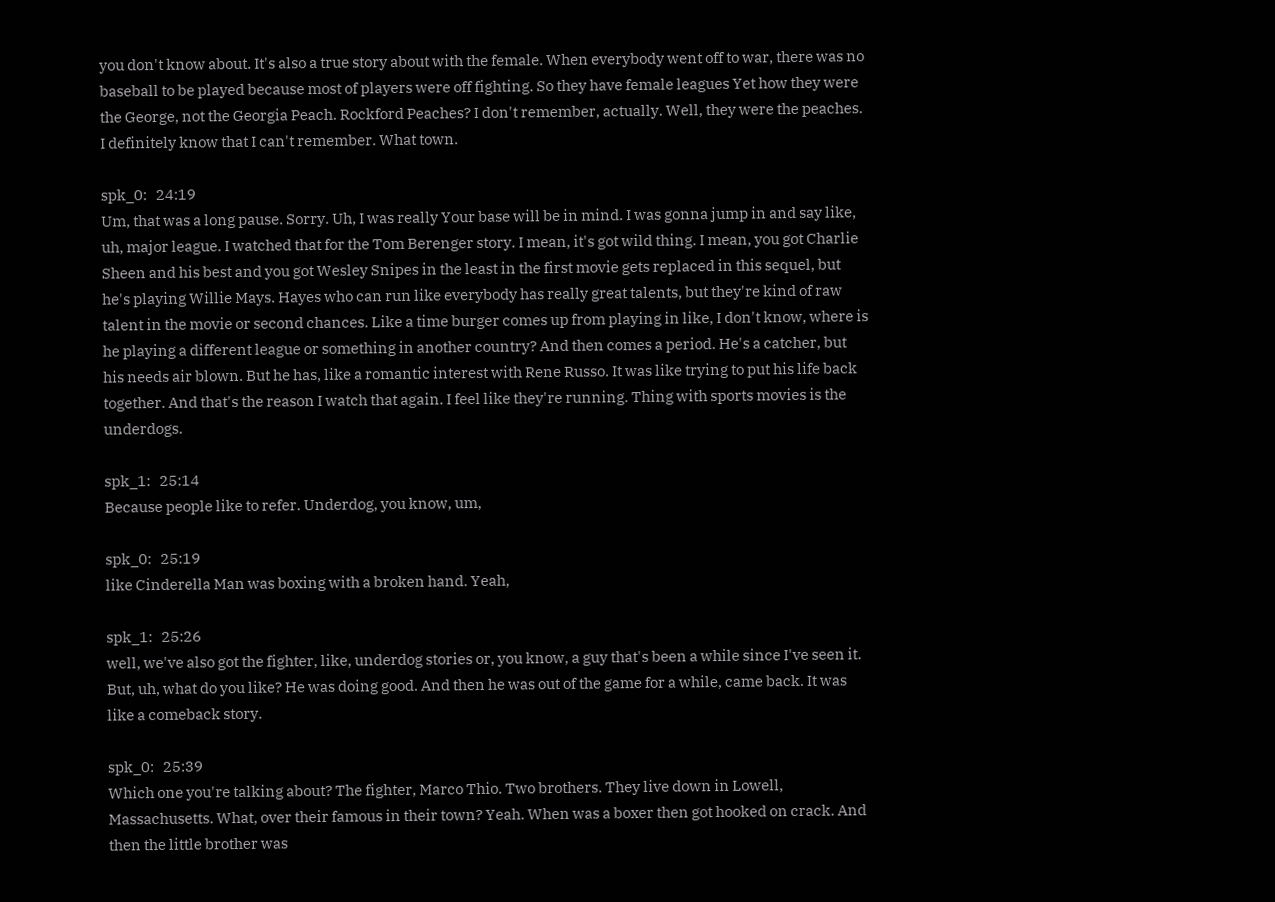you don't know about. It's also a true story about with the female. When everybody went off to war, there was no baseball to be played because most of players were off fighting. So they have female leagues Yet how they were the George, not the Georgia Peach. Rockford Peaches? I don't remember, actually. Well, they were the peaches. I definitely know that I can't remember. What town.

spk_0:   24:19
Um, that was a long pause. Sorry. Uh, I was really Your base will be in mind. I was gonna jump in and say like, uh, major league. I watched that for the Tom Berenger story. I mean, it's got wild thing. I mean, you got Charlie Sheen and his best and you got Wesley Snipes in the least in the first movie gets replaced in this sequel, but he's playing Willie Mays. Hayes who can run like everybody has really great talents, but they're kind of raw talent in the movie or second chances. Like a time burger comes up from playing in like, I don't know, where is he playing a different league or something in another country? And then comes a period. He's a catcher, but his needs air blown. But he has, like a romantic interest with Rene Russo. It was like trying to put his life back together. And that's the reason I watch that again. I feel like they're running. Thing with sports movies is the underdogs.

spk_1:   25:14
Because people like to refer. Underdog, you know, um,

spk_0:   25:19
like Cinderella Man was boxing with a broken hand. Yeah,

spk_1:   25:26
well, we've also got the fighter, like, underdog stories or, you know, a guy that's been a while since I've seen it. But, uh, what do you like? He was doing good. And then he was out of the game for a while, came back. It was like a comeback story.

spk_0:   25:39
Which one you're talking about? The fighter, Marco Thio. Two brothers. They live down in Lowell, Massachusetts. What, over their famous in their town? Yeah. When was a boxer then got hooked on crack. And then the little brother was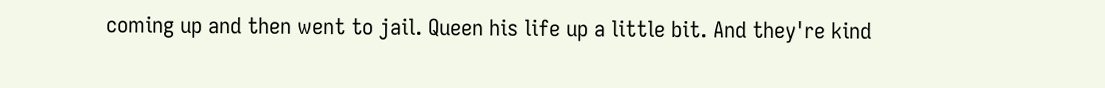coming up and then went to jail. Queen his life up a little bit. And they're kind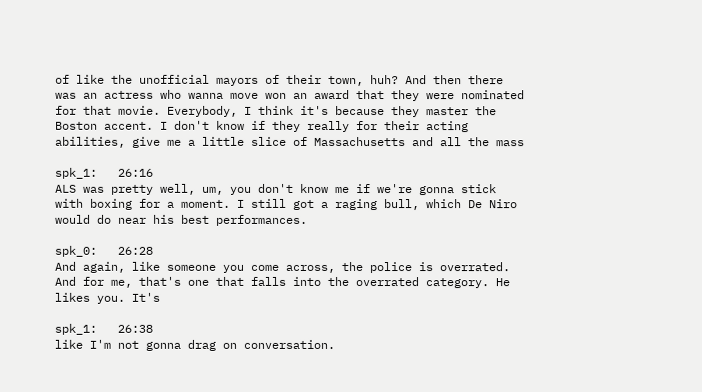of like the unofficial mayors of their town, huh? And then there was an actress who wanna move won an award that they were nominated for that movie. Everybody, I think it's because they master the Boston accent. I don't know if they really for their acting abilities, give me a little slice of Massachusetts and all the mass

spk_1:   26:16
ALS was pretty well, um, you don't know me if we're gonna stick with boxing for a moment. I still got a raging bull, which De Niro would do near his best performances.

spk_0:   26:28
And again, like someone you come across, the police is overrated. And for me, that's one that falls into the overrated category. He likes you. It's

spk_1:   26:38
like I'm not gonna drag on conversation.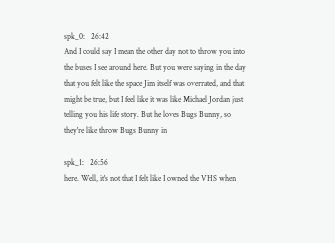spk_0:   26:42
And I could say I mean the other day not to throw you into the buses I see around here. But you were saying in the day that you felt like the space Jim itself was overrated, and that might be true, but I feel like it was like Michael Jordan just telling you his life story. But he loves Bugs Bunny, so they're like throw Bugs Bunny in

spk_1:   26:56
here. Well, it's not that I felt like I owned the VHS when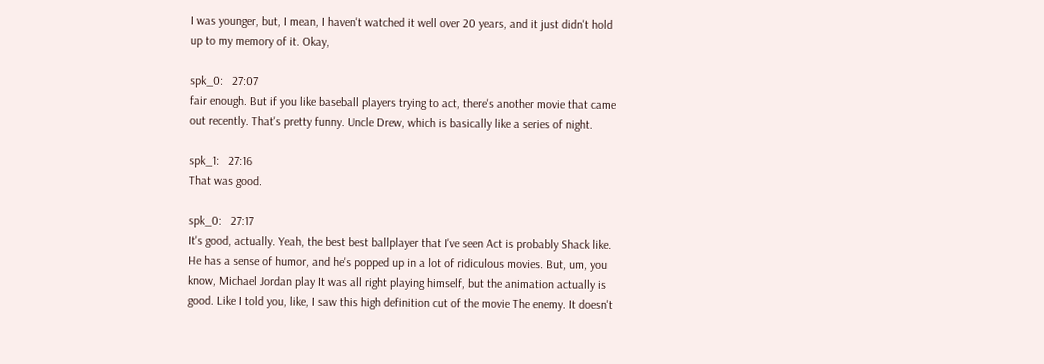I was younger, but, I mean, I haven't watched it well over 20 years, and it just didn't hold up to my memory of it. Okay,

spk_0:   27:07
fair enough. But if you like baseball players trying to act, there's another movie that came out recently. That's pretty funny. Uncle Drew, which is basically like a series of night.

spk_1:   27:16
That was good.

spk_0:   27:17
It's good, actually. Yeah, the best best ballplayer that I've seen Act is probably Shack like. He has a sense of humor, and he's popped up in a lot of ridiculous movies. But, um, you know, Michael Jordan play It was all right playing himself, but the animation actually is good. Like I told you, like, I saw this high definition cut of the movie The enemy. It doesn't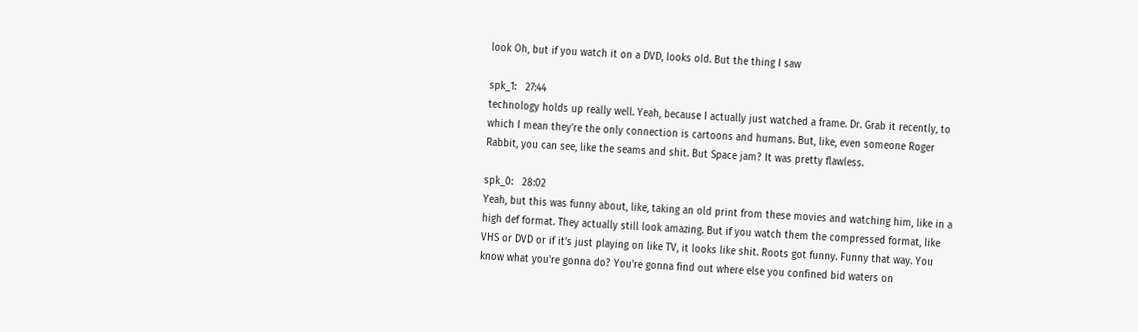look Oh, but if you watch it on a DVD, looks old. But the thing I saw

spk_1:   27:44
technology holds up really well. Yeah, because I actually just watched a frame. Dr. Grab it recently, to which I mean they're the only connection is cartoons and humans. But, like, even someone Roger Rabbit, you can see, like the seams and shit. But Space jam? It was pretty flawless.

spk_0:   28:02
Yeah, but this was funny about, like, taking an old print from these movies and watching him, like in a high def format. They actually still look amazing. But if you watch them the compressed format, like VHS or DVD or if it's just playing on like TV, it looks like shit. Roots got funny. Funny that way. You know what you're gonna do? You're gonna find out where else you confined bid waters on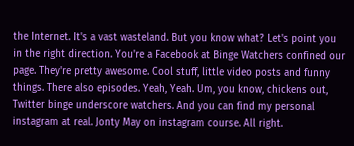the Internet. It's a vast wasteland. But you know what? Let's point you in the right direction. You're a Facebook at Binge Watchers confined our page. They're pretty awesome. Cool stuff, little video posts and funny things. There also episodes. Yeah, Yeah. Um, you know, chickens out, Twitter binge underscore watchers. And you can find my personal instagram at real. Jonty May on instagram course. All right.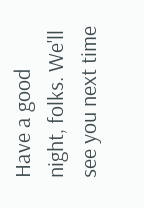Have a good night, folks. We'll see you next time